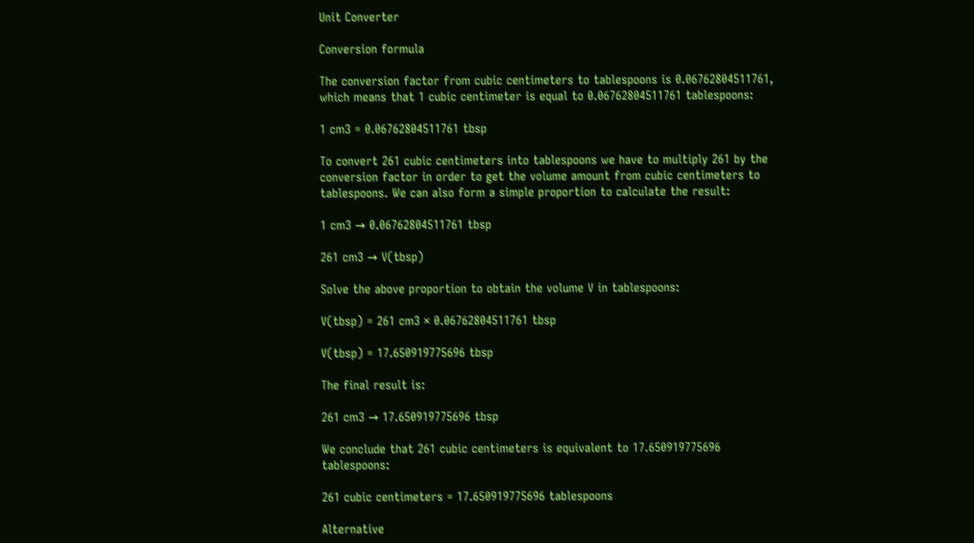Unit Converter

Conversion formula

The conversion factor from cubic centimeters to tablespoons is 0.06762804511761, which means that 1 cubic centimeter is equal to 0.06762804511761 tablespoons:

1 cm3 = 0.06762804511761 tbsp

To convert 261 cubic centimeters into tablespoons we have to multiply 261 by the conversion factor in order to get the volume amount from cubic centimeters to tablespoons. We can also form a simple proportion to calculate the result:

1 cm3 → 0.06762804511761 tbsp

261 cm3 → V(tbsp)

Solve the above proportion to obtain the volume V in tablespoons:

V(tbsp) = 261 cm3 × 0.06762804511761 tbsp

V(tbsp) = 17.650919775696 tbsp

The final result is:

261 cm3 → 17.650919775696 tbsp

We conclude that 261 cubic centimeters is equivalent to 17.650919775696 tablespoons:

261 cubic centimeters = 17.650919775696 tablespoons

Alternative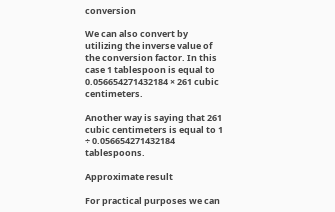conversion

We can also convert by utilizing the inverse value of the conversion factor. In this case 1 tablespoon is equal to 0.056654271432184 × 261 cubic centimeters.

Another way is saying that 261 cubic centimeters is equal to 1 ÷ 0.056654271432184 tablespoons.

Approximate result

For practical purposes we can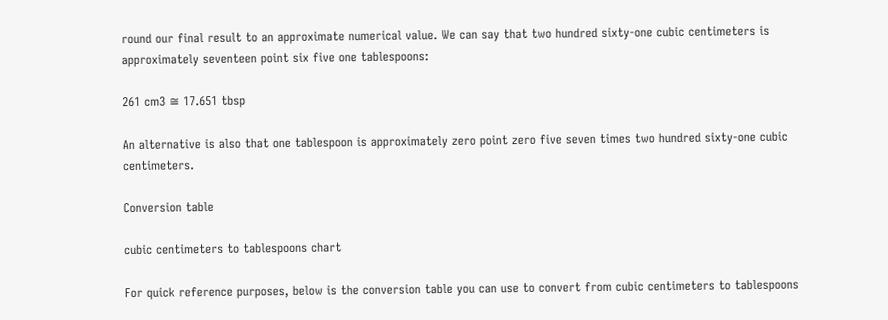round our final result to an approximate numerical value. We can say that two hundred sixty-one cubic centimeters is approximately seventeen point six five one tablespoons:

261 cm3 ≅ 17.651 tbsp

An alternative is also that one tablespoon is approximately zero point zero five seven times two hundred sixty-one cubic centimeters.

Conversion table

cubic centimeters to tablespoons chart

For quick reference purposes, below is the conversion table you can use to convert from cubic centimeters to tablespoons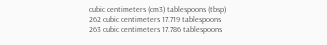cubic centimeters (cm3) tablespoons (tbsp)
262 cubic centimeters 17.719 tablespoons
263 cubic centimeters 17.786 tablespoons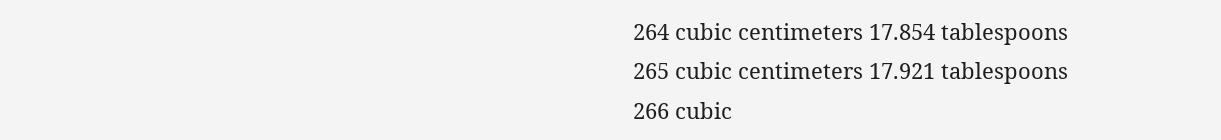264 cubic centimeters 17.854 tablespoons
265 cubic centimeters 17.921 tablespoons
266 cubic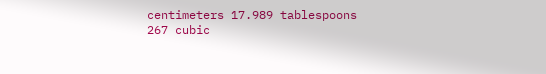centimeters 17.989 tablespoons
267 cubic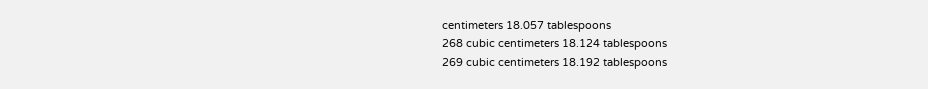centimeters 18.057 tablespoons
268 cubic centimeters 18.124 tablespoons
269 cubic centimeters 18.192 tablespoons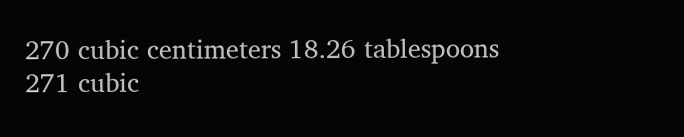270 cubic centimeters 18.26 tablespoons
271 cubic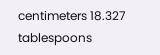centimeters 18.327 tablespoons